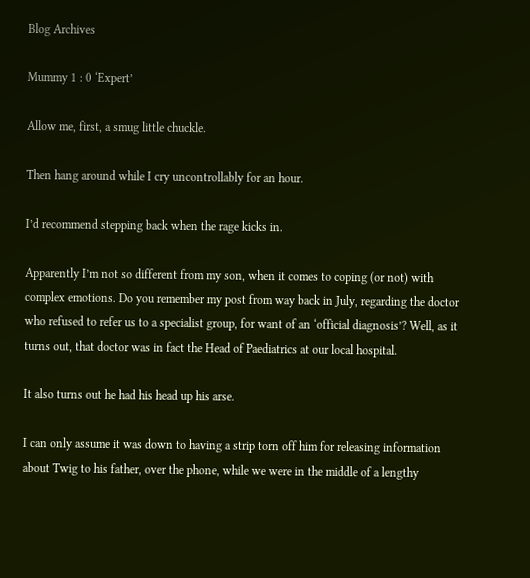Blog Archives

Mummy 1 : 0 ‘Expert’

Allow me, first, a smug little chuckle.

Then hang around while I cry uncontrollably for an hour.

I’d recommend stepping back when the rage kicks in.

Apparently I’m not so different from my son, when it comes to coping (or not) with complex emotions. Do you remember my post from way back in July, regarding the doctor who refused to refer us to a specialist group, for want of an ‘official diagnosis’? Well, as it turns out, that doctor was in fact the Head of Paediatrics at our local hospital.

It also turns out he had his head up his arse.

I can only assume it was down to having a strip torn off him for releasing information about Twig to his father, over the phone, while we were in the middle of a lengthy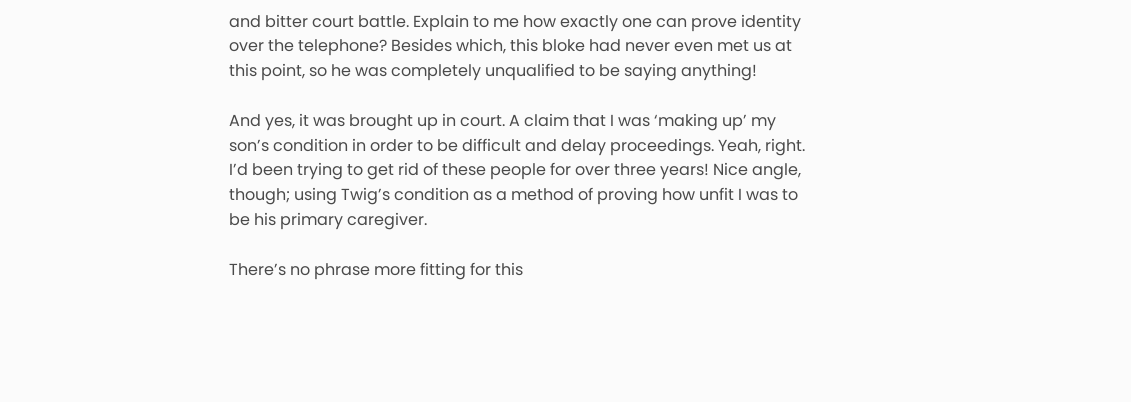and bitter court battle. Explain to me how exactly one can prove identity over the telephone? Besides which, this bloke had never even met us at this point, so he was completely unqualified to be saying anything!

And yes, it was brought up in court. A claim that I was ‘making up’ my son’s condition in order to be difficult and delay proceedings. Yeah, right. I’d been trying to get rid of these people for over three years! Nice angle, though; using Twig’s condition as a method of proving how unfit I was to be his primary caregiver.

There’s no phrase more fitting for this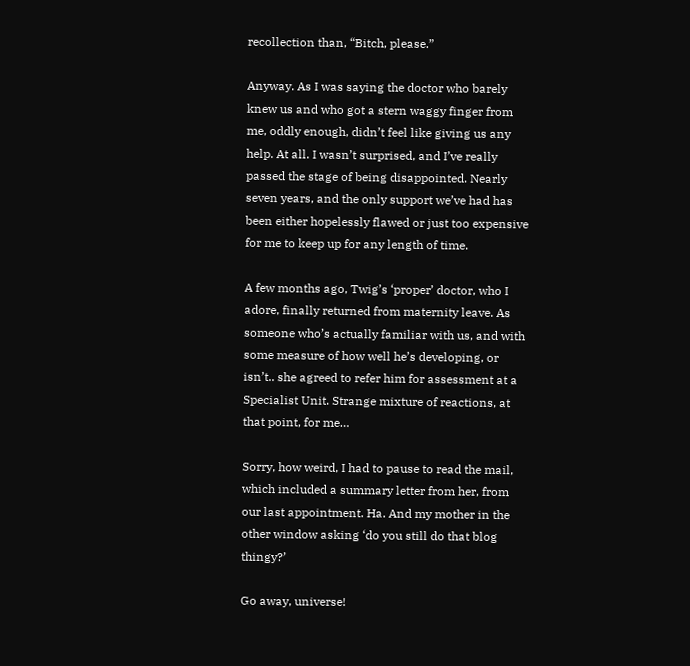recollection than, “Bitch, please.”

Anyway. As I was saying the doctor who barely knew us and who got a stern waggy finger from me, oddly enough, didn’t feel like giving us any help. At all. I wasn’t surprised, and I’ve really passed the stage of being disappointed. Nearly seven years, and the only support we’ve had has been either hopelessly flawed or just too expensive for me to keep up for any length of time.

A few months ago, Twig’s ‘proper’ doctor, who I adore, finally returned from maternity leave. As someone who’s actually familiar with us, and with some measure of how well he’s developing, or isn’t.. she agreed to refer him for assessment at a Specialist Unit. Strange mixture of reactions, at that point, for me…

Sorry, how weird, I had to pause to read the mail, which included a summary letter from her, from our last appointment. Ha. And my mother in the other window asking ‘do you still do that blog thingy?’

Go away, universe!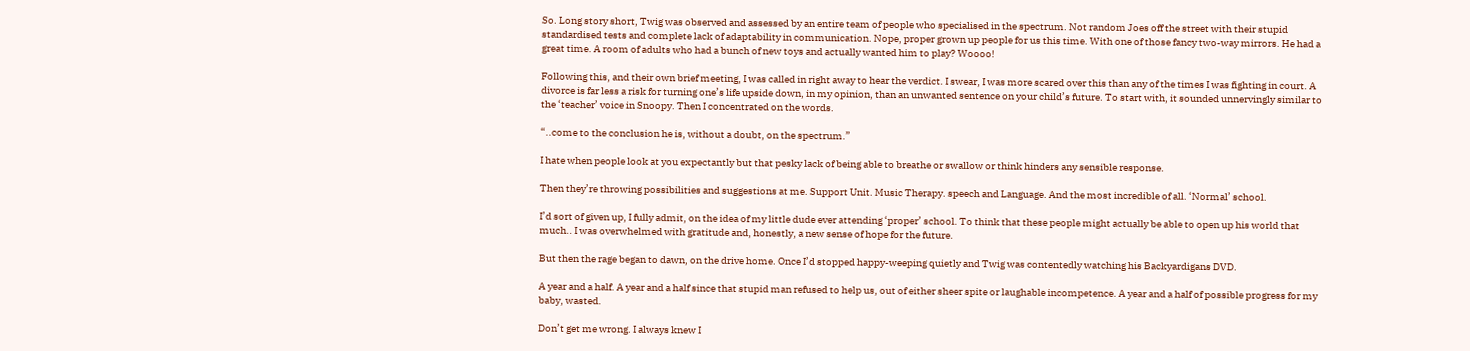So. Long story short, Twig was observed and assessed by an entire team of people who specialised in the spectrum. Not random Joes off the street with their stupid standardised tests and complete lack of adaptability in communication. Nope, proper grown up people for us this time. With one of those fancy two-way mirrors. He had a great time. A room of adults who had a bunch of new toys and actually wanted him to play? Woooo!

Following this, and their own brief meeting, I was called in right away to hear the verdict. I swear, I was more scared over this than any of the times I was fighting in court. A divorce is far less a risk for turning one’s life upside down, in my opinion, than an unwanted sentence on your child’s future. To start with, it sounded unnervingly similar to the ‘teacher’ voice in Snoopy. Then I concentrated on the words.

“..come to the conclusion he is, without a doubt, on the spectrum.”

I hate when people look at you expectantly but that pesky lack of being able to breathe or swallow or think hinders any sensible response.

Then they’re throwing possibilities and suggestions at me. Support Unit. Music Therapy. speech and Language. And the most incredible of all. ‘Normal’ school.

I’d sort of given up, I fully admit, on the idea of my little dude ever attending ‘proper’ school. To think that these people might actually be able to open up his world that much.. I was overwhelmed with gratitude and, honestly, a new sense of hope for the future.

But then the rage began to dawn, on the drive home. Once I’d stopped happy-weeping quietly and Twig was contentedly watching his Backyardigans DVD.

A year and a half. A year and a half since that stupid man refused to help us, out of either sheer spite or laughable incompetence. A year and a half of possible progress for my baby, wasted.

Don’t get me wrong. I always knew I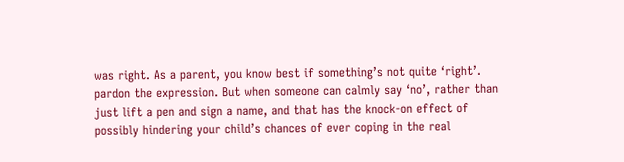was right. As a parent, you know best if something’s not quite ‘right’. pardon the expression. But when someone can calmly say ‘no’, rather than just lift a pen and sign a name, and that has the knock-on effect of possibly hindering your child’s chances of ever coping in the real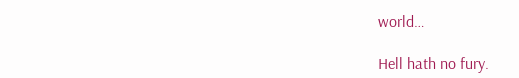world…

Hell hath no fury.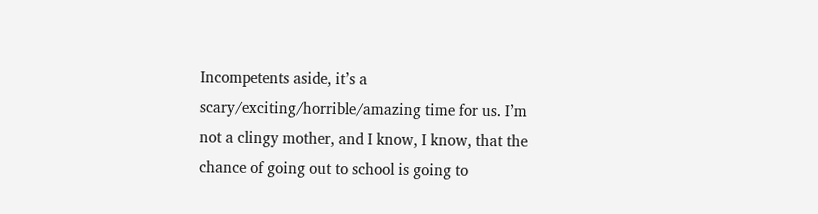Incompetents aside, it’s a scary/exciting/horrible/amazing time for us. I’m not a clingy mother, and I know, I know, that the chance of going out to school is going to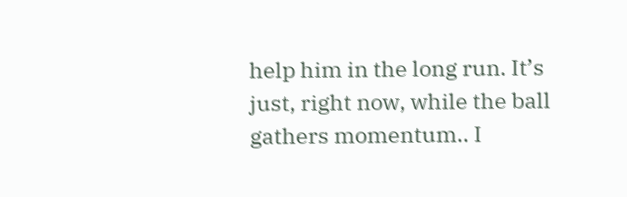help him in the long run. It’s just, right now, while the ball gathers momentum.. I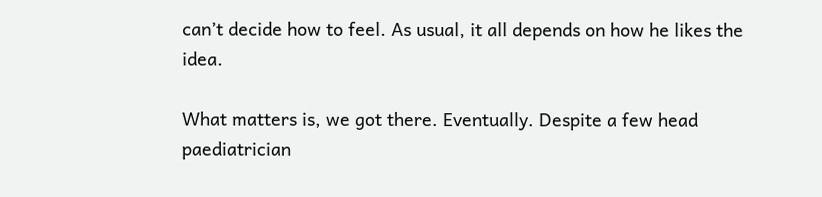can’t decide how to feel. As usual, it all depends on how he likes the idea.

What matters is, we got there. Eventually. Despite a few head paediatrician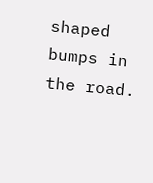shaped bumps in the road.